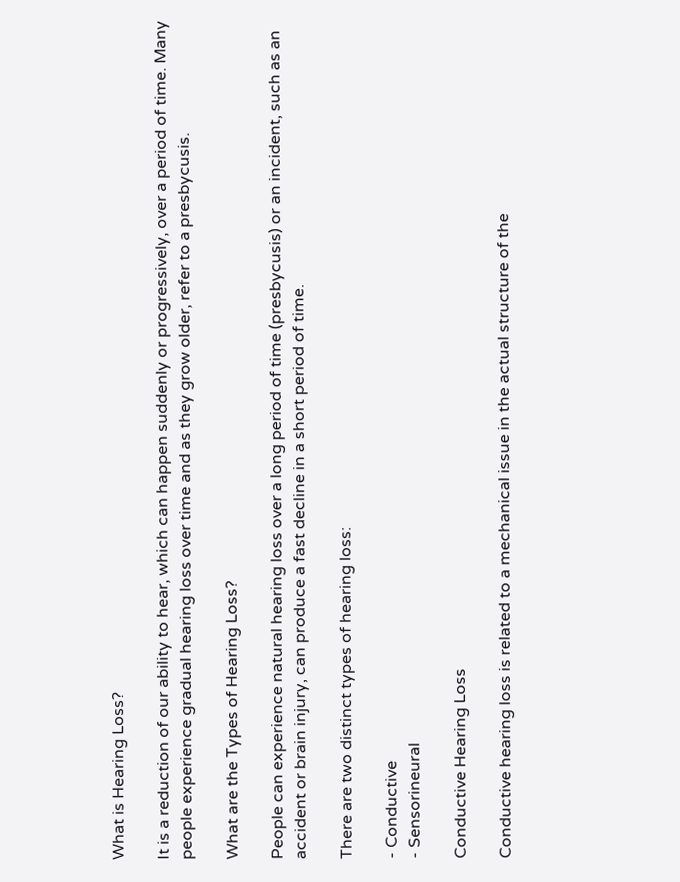What is Hearing Loss?

It is a reduction of our ability to hear, which can happen suddenly or progressively, over a period of time. Many people experience gradual hearing loss over time and as they grow older, refer to a presbycusis.

What are the Types of Hearing Loss?

People can experience natural hearing loss over a long period of time (presbycusis) or an incident, such as an accident or brain injury, can produce a fast decline in a short period of time.

There are two distinct types of hearing loss:

- Conductive
- Sensorineural

Conductive Hearing Loss

Conductive hearing loss is related to a mechanical issue in the actual structure of the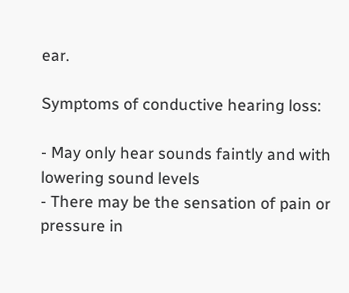ear.

Symptoms of conductive hearing loss:

- May only hear sounds faintly and with lowering sound levels
- There may be the sensation of pain or pressure in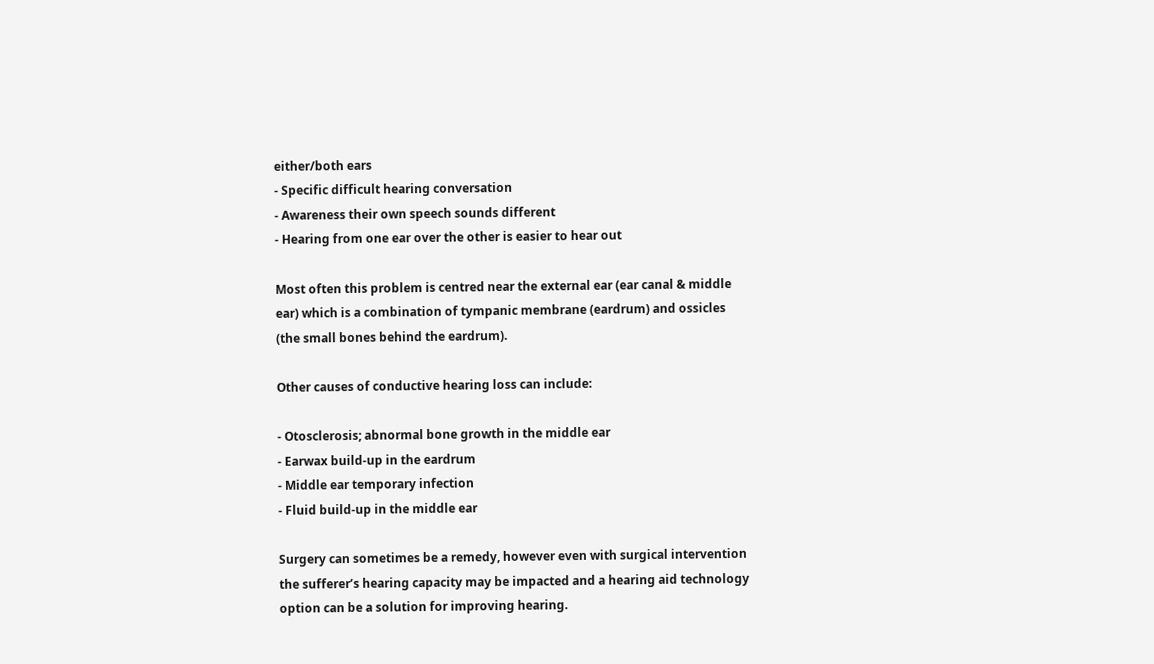either/both ears
- Specific difficult hearing conversation
- Awareness their own speech sounds different
- Hearing from one ear over the other is easier to hear out

Most often this problem is centred near the external ear (ear canal & middle ear) which is a combination of tympanic membrane (eardrum) and ossicles (the small bones behind the eardrum).

Other causes of conductive hearing loss can include:

- Otosclerosis; abnormal bone growth in the middle ear
- Earwax build-up in the eardrum
- Middle ear temporary infection
- Fluid build-up in the middle ear

Surgery can sometimes be a remedy, however even with surgical intervention the sufferer’s hearing capacity may be impacted and a hearing aid technology option can be a solution for improving hearing.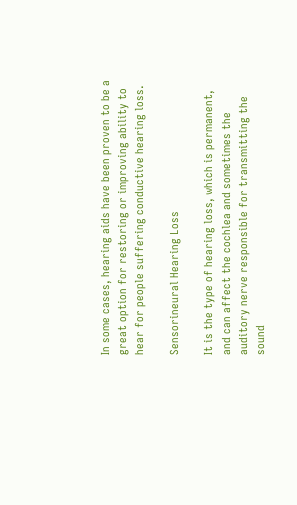In some cases, hearing aids have been proven to be a great option for restoring or improving ability to hear for people suffering conductive hearing loss.

Sensorineural Hearing Loss

It is the type of hearing loss, which is permanent, and can affect the cochlea and sometimes the auditory nerve responsible for transmitting the sound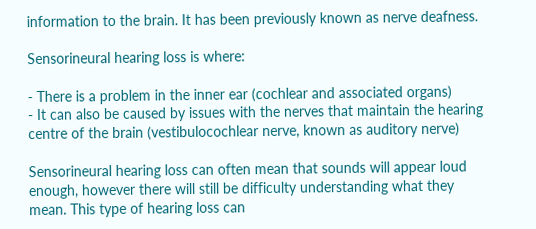information to the brain. It has been previously known as nerve deafness.

Sensorineural hearing loss is where:

- There is a problem in the inner ear (cochlear and associated organs)
- It can also be caused by issues with the nerves that maintain the hearing centre of the brain (vestibulocochlear nerve, known as auditory nerve)

Sensorineural hearing loss can often mean that sounds will appear loud enough, however there will still be difficulty understanding what they mean. This type of hearing loss can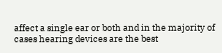affect a single ear or both and in the majority of cases hearing devices are the best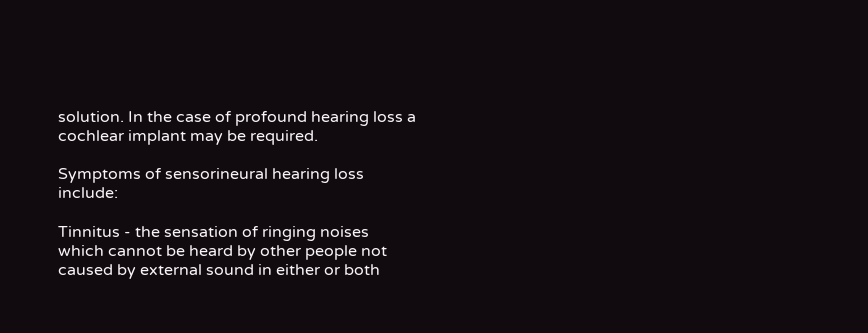solution. In the case of profound hearing loss a cochlear implant may be required.

Symptoms of sensorineural hearing loss include:

Tinnitus - the sensation of ringing noises which cannot be heard by other people not caused by external sound in either or both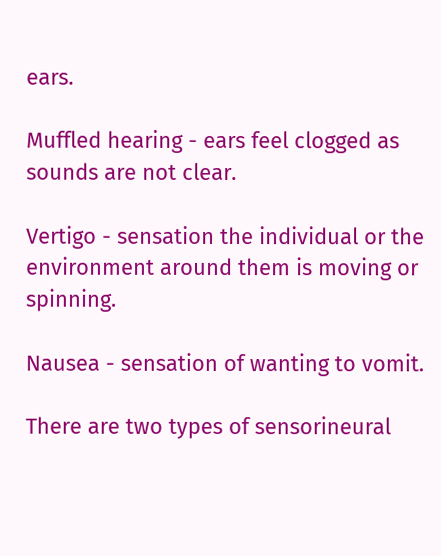ears.

Muffled hearing - ears feel clogged as sounds are not clear.

Vertigo - sensation the individual or the environment around them is moving or spinning.

Nausea - sensation of wanting to vomit.

There are two types of sensorineural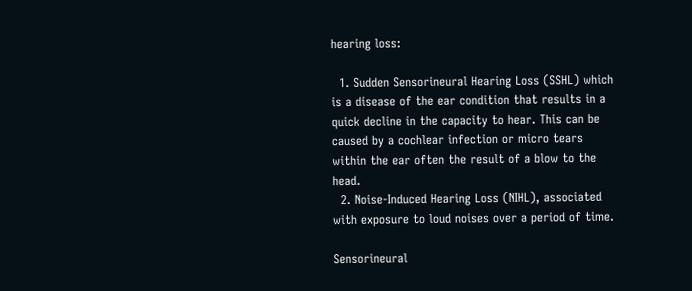hearing loss:

  1. Sudden Sensorineural Hearing Loss (SSHL) which is a disease of the ear condition that results in a quick decline in the capacity to hear. This can be caused by a cochlear infection or micro tears within the ear often the result of a blow to the head.
  2. Noise-Induced Hearing Loss (NIHL), associated with exposure to loud noises over a period of time.

Sensorineural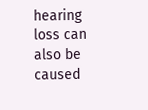hearing loss can also be caused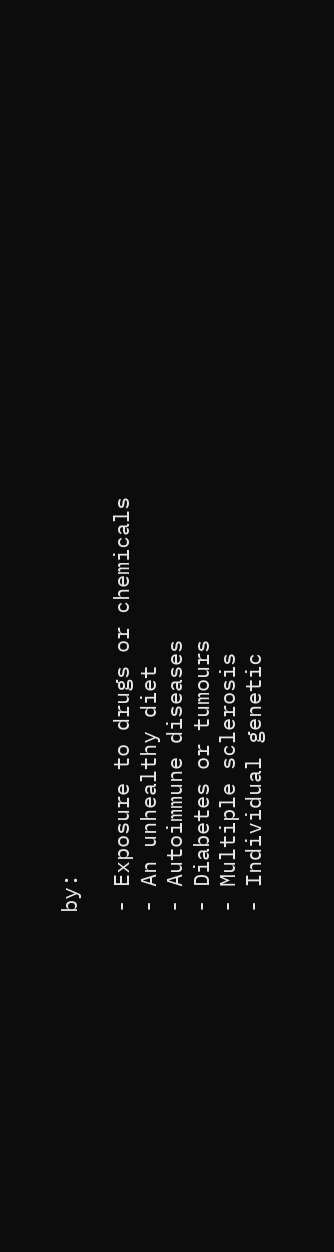by:

- Exposure to drugs or chemicals
- An unhealthy diet
- Autoimmune diseases
- Diabetes or tumours
- Multiple sclerosis
- Individual genetic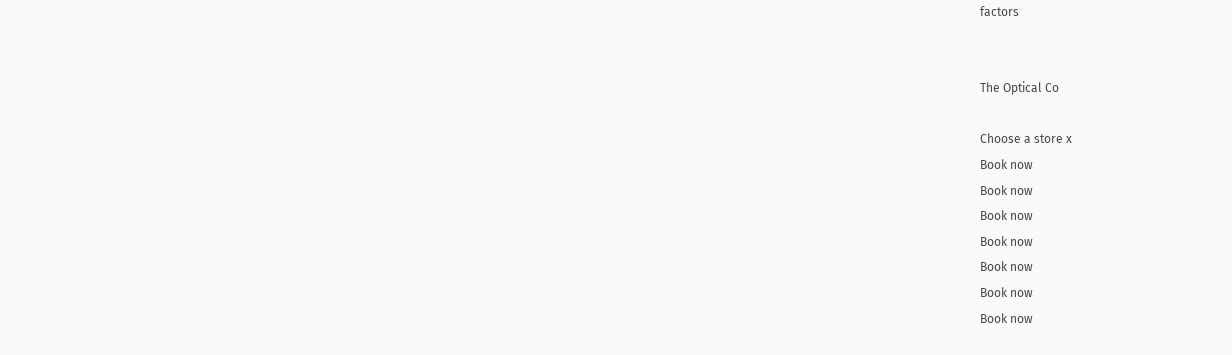factors


The Optical Co

Choose a store x
Book now
Book now
Book now
Book now
Book now
Book now
Book now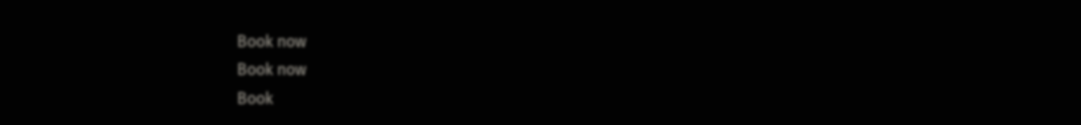Book now
Book now
Book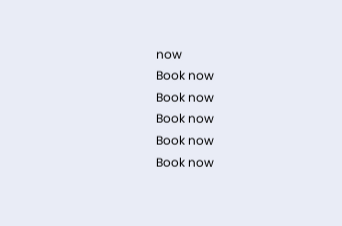now
Book now
Book now
Book now
Book now
Book now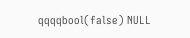qqqqbool(false) NULL